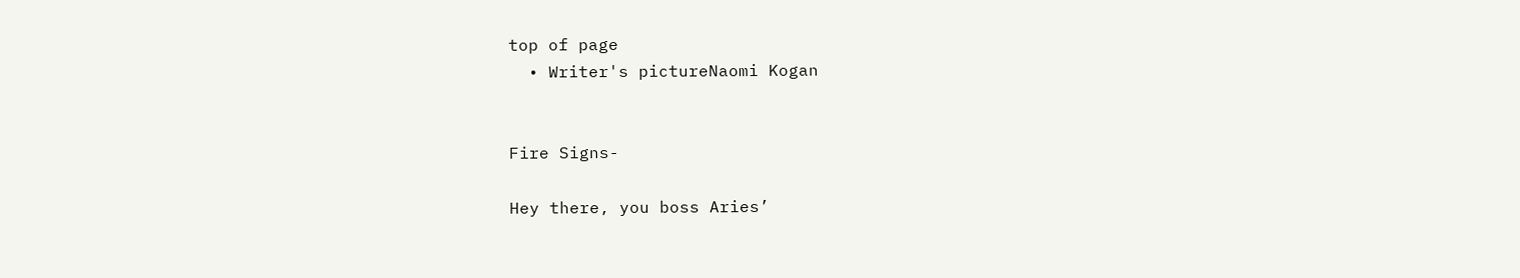top of page
  • Writer's pictureNaomi Kogan


Fire Signs-

Hey there, you boss Aries’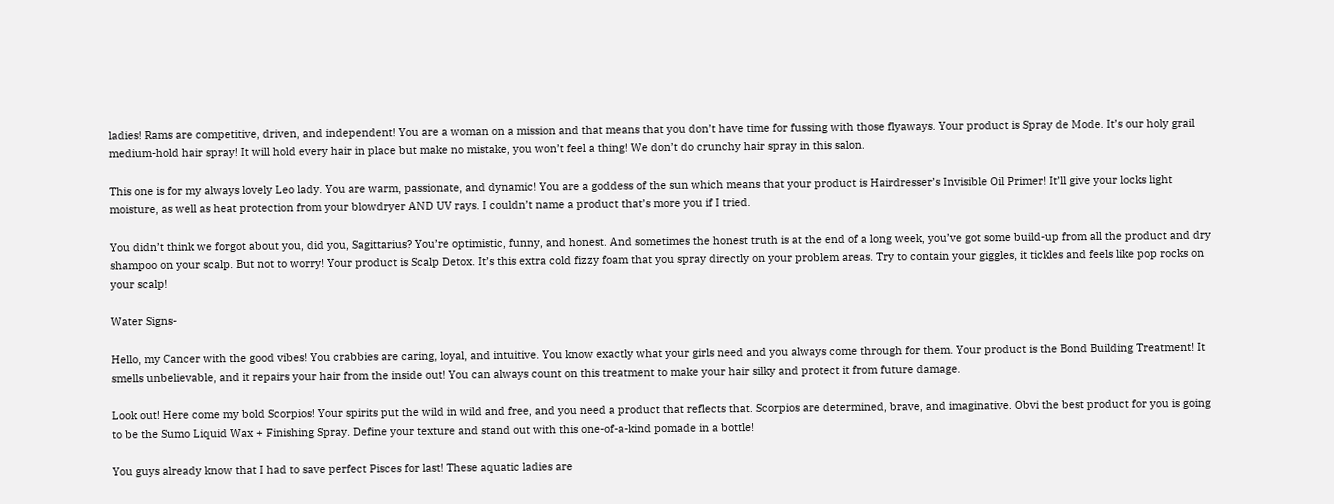ladies! Rams are competitive, driven, and independent! You are a woman on a mission and that means that you don’t have time for fussing with those flyaways. Your product is Spray de Mode. It’s our holy grail medium-hold hair spray! It will hold every hair in place but make no mistake, you won’t feel a thing! We don’t do crunchy hair spray in this salon.

This one is for my always lovely Leo lady. You are warm, passionate, and dynamic! You are a goddess of the sun which means that your product is Hairdresser’s Invisible Oil Primer! It’ll give your locks light moisture, as well as heat protection from your blowdryer AND UV rays. I couldn’t name a product that’s more you if I tried.

You didn’t think we forgot about you, did you, Sagittarius? You’re optimistic, funny, and honest. And sometimes the honest truth is at the end of a long week, you’ve got some build-up from all the product and dry shampoo on your scalp. But not to worry! Your product is Scalp Detox. It’s this extra cold fizzy foam that you spray directly on your problem areas. Try to contain your giggles, it tickles and feels like pop rocks on your scalp!

Water Signs-

Hello, my Cancer with the good vibes! You crabbies are caring, loyal, and intuitive. You know exactly what your girls need and you always come through for them. Your product is the Bond Building Treatment! It smells unbelievable, and it repairs your hair from the inside out! You can always count on this treatment to make your hair silky and protect it from future damage.

Look out! Here come my bold Scorpios! Your spirits put the wild in wild and free, and you need a product that reflects that. Scorpios are determined, brave, and imaginative. Obvi the best product for you is going to be the Sumo Liquid Wax + Finishing Spray. Define your texture and stand out with this one-of-a-kind pomade in a bottle!

You guys already know that I had to save perfect Pisces for last! These aquatic ladies are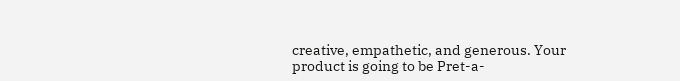creative, empathetic, and generous. Your product is going to be Pret-a-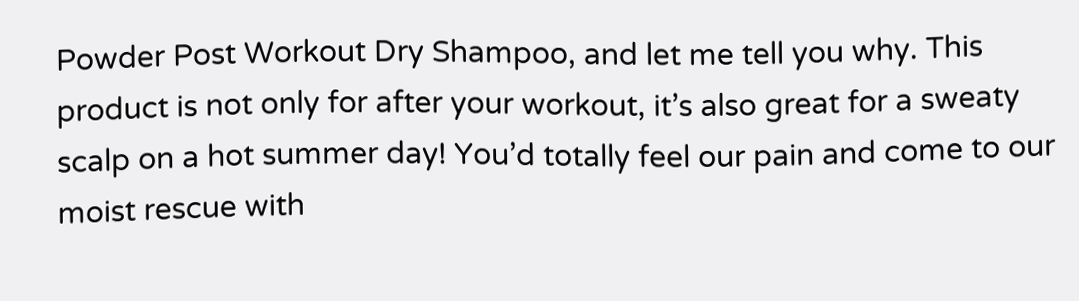Powder Post Workout Dry Shampoo, and let me tell you why. This product is not only for after your workout, it’s also great for a sweaty scalp on a hot summer day! You’d totally feel our pain and come to our moist rescue with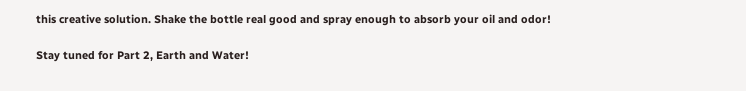this creative solution. Shake the bottle real good and spray enough to absorb your oil and odor!

Stay tuned for Part 2, Earth and Water!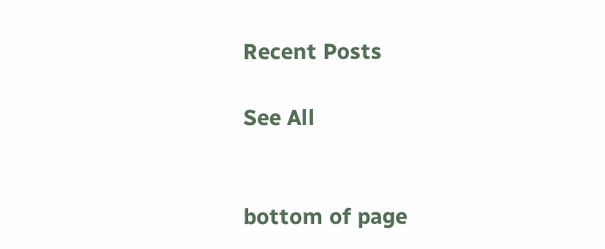Recent Posts

See All


bottom of page